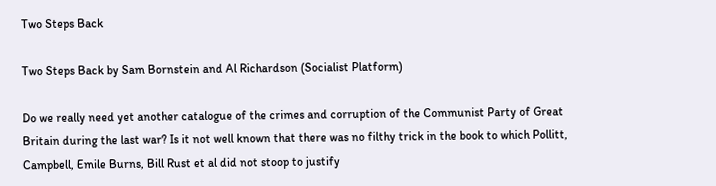Two Steps Back

Two Steps Back by Sam Bornstein and Al Richardson (Socialist Platform)

Do we really need yet another catalogue of the crimes and corruption of the Communist Party of Great Britain during the last war? Is it not well known that there was no filthy trick in the book to which Pollitt, Campbell, Emile Burns, Bill Rust et al did not stoop to justify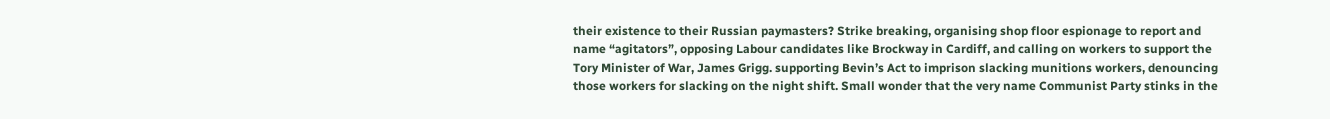their existence to their Russian paymasters? Strike breaking, organising shop floor espionage to report and name “agitators”, opposing Labour candidates like Brockway in Cardiff, and calling on workers to support the Tory Minister of War, James Grigg. supporting Bevin’s Act to imprison slacking munitions workers, denouncing those workers for slacking on the night shift. Small wonder that the very name Communist Party stinks in the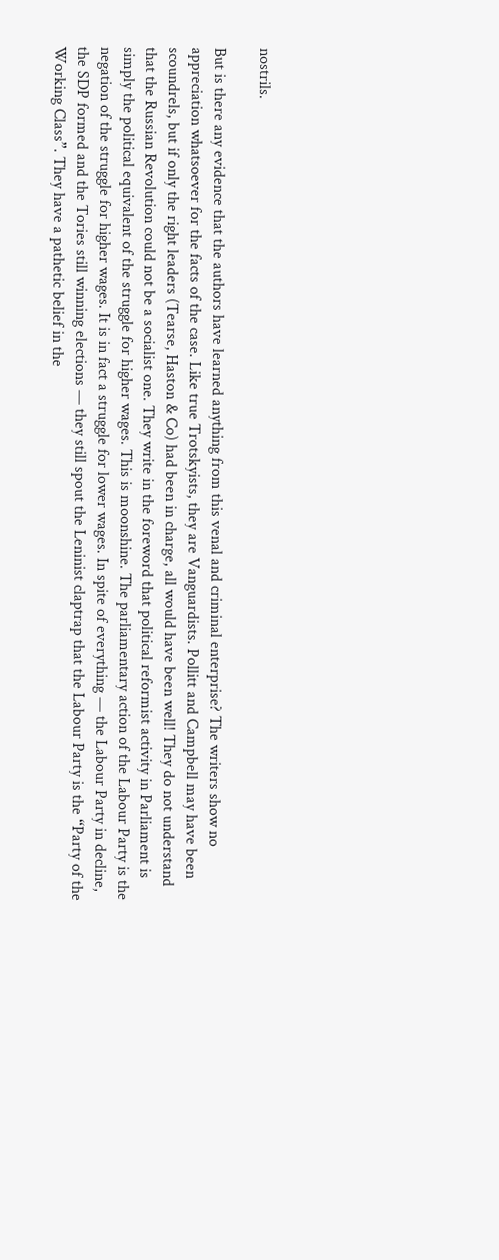nostrils.

But is there any evidence that the authors have learned anything from this venal and criminal enterprise? The writers show no appreciation whatsoever for the facts of the case. Like true Trotskyists, they are Vanguardists. Pollitt and Campbell may have been scoundrels, but if only the right leaders (Tearse, Haston & Co) had been in charge, all would have been well! They do not understand that the Russian Revolution could not be a socialist one. They write in the foreword that political reformist activity in Parliament is simply the political equivalent of the struggle for higher wages. This is moonshine. The parliamentary action of the Labour Party is the negation of the struggle for higher wages. It is in fact a struggle for lower wages. In spite of everything — the Labour Party in decline, the SDP formed and the Tories still winning elections — they still spout the Leninist claptrap that the Labour Party is the “Party of the Working Class”. They have a pathetic belief in the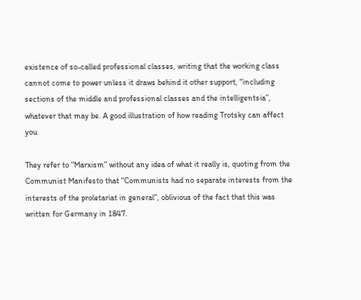existence of so-called professional classes, writing that the working class cannot come to power unless it draws behind it other support, “including sections of the middle and professional classes and the intelligentsia”, whatever that may be. A good illustration of how reading Trotsky can affect you.

They refer to “Marxism” without any idea of what it really is, quoting from the Communist Manifesto that “Communists had no separate interests from the interests of the proletariat in general”, oblivious of the fact that this was written for Germany in 1847.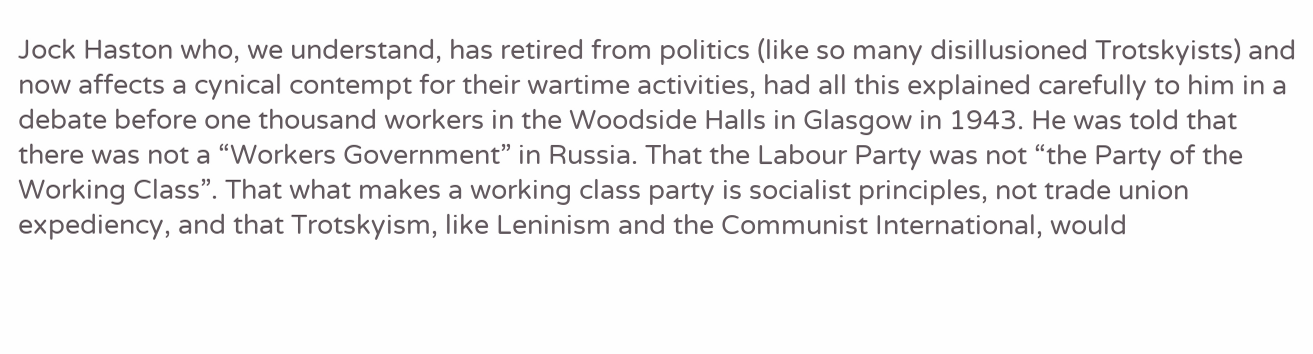Jock Haston who, we understand, has retired from politics (like so many disillusioned Trotskyists) and now affects a cynical contempt for their wartime activities, had all this explained carefully to him in a debate before one thousand workers in the Woodside Halls in Glasgow in 1943. He was told that there was not a “Workers Government” in Russia. That the Labour Party was not “the Party of the Working Class”. That what makes a working class party is socialist principles, not trade union expediency, and that Trotskyism, like Leninism and the Communist International, would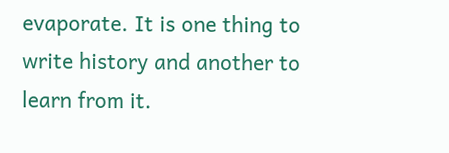evaporate. It is one thing to write history and another to learn from it.